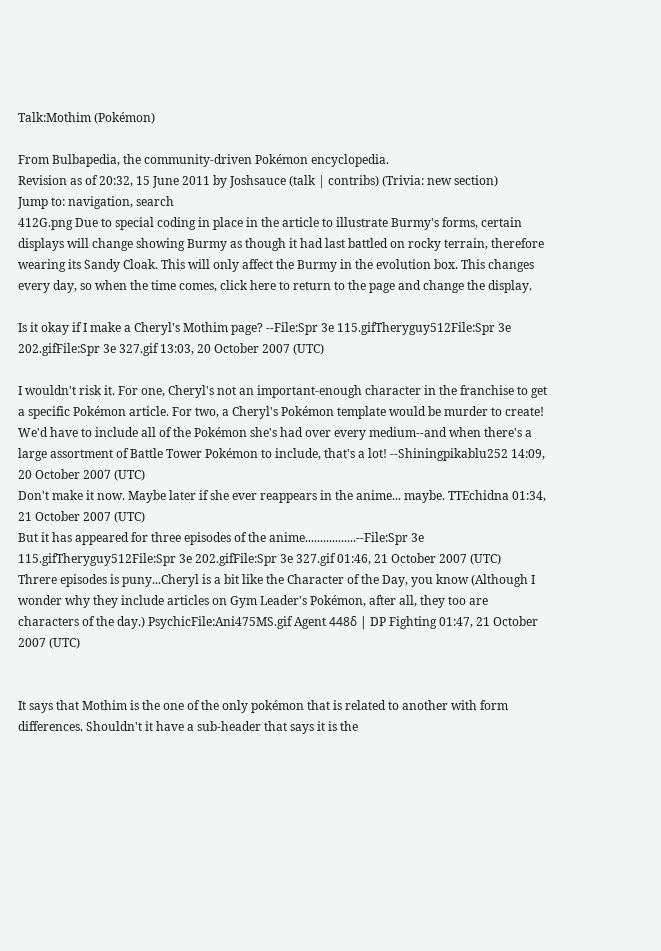Talk:Mothim (Pokémon)

From Bulbapedia, the community-driven Pokémon encyclopedia.
Revision as of 20:32, 15 June 2011 by Joshsauce (talk | contribs) (Trivia: new section)
Jump to: navigation, search
412G.png Due to special coding in place in the article to illustrate Burmy's forms, certain displays will change showing Burmy as though it had last battled on rocky terrain, therefore wearing its Sandy Cloak. This will only affect the Burmy in the evolution box. This changes every day, so when the time comes, click here to return to the page and change the display.

Is it okay if I make a Cheryl's Mothim page? --File:Spr 3e 115.gifTheryguy512File:Spr 3e 202.gifFile:Spr 3e 327.gif 13:03, 20 October 2007 (UTC)

I wouldn't risk it. For one, Cheryl's not an important-enough character in the franchise to get a specific Pokémon article. For two, a Cheryl's Pokémon template would be murder to create! We'd have to include all of the Pokémon she's had over every medium--and when there's a large assortment of Battle Tower Pokémon to include, that's a lot! --Shiningpikablu252 14:09, 20 October 2007 (UTC)
Don't make it now. Maybe later if she ever reappears in the anime... maybe. TTEchidna 01:34, 21 October 2007 (UTC)
But it has appeared for three episodes of the anime.................--File:Spr 3e 115.gifTheryguy512File:Spr 3e 202.gifFile:Spr 3e 327.gif 01:46, 21 October 2007 (UTC)
Threre episodes is puny...Cheryl is a bit like the Character of the Day, you know (Although I wonder why they include articles on Gym Leader's Pokémon, after all, they too are characters of the day.) PsychicFile:Ani475MS.gif Agent 448δ | DP Fighting 01:47, 21 October 2007 (UTC)


It says that Mothim is the one of the only pokémon that is related to another with form differences. Shouldn't it have a sub-header that says it is the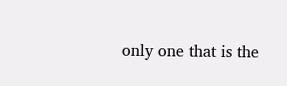only one that is the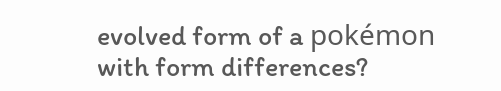evolved form of a pokémon with form differences?